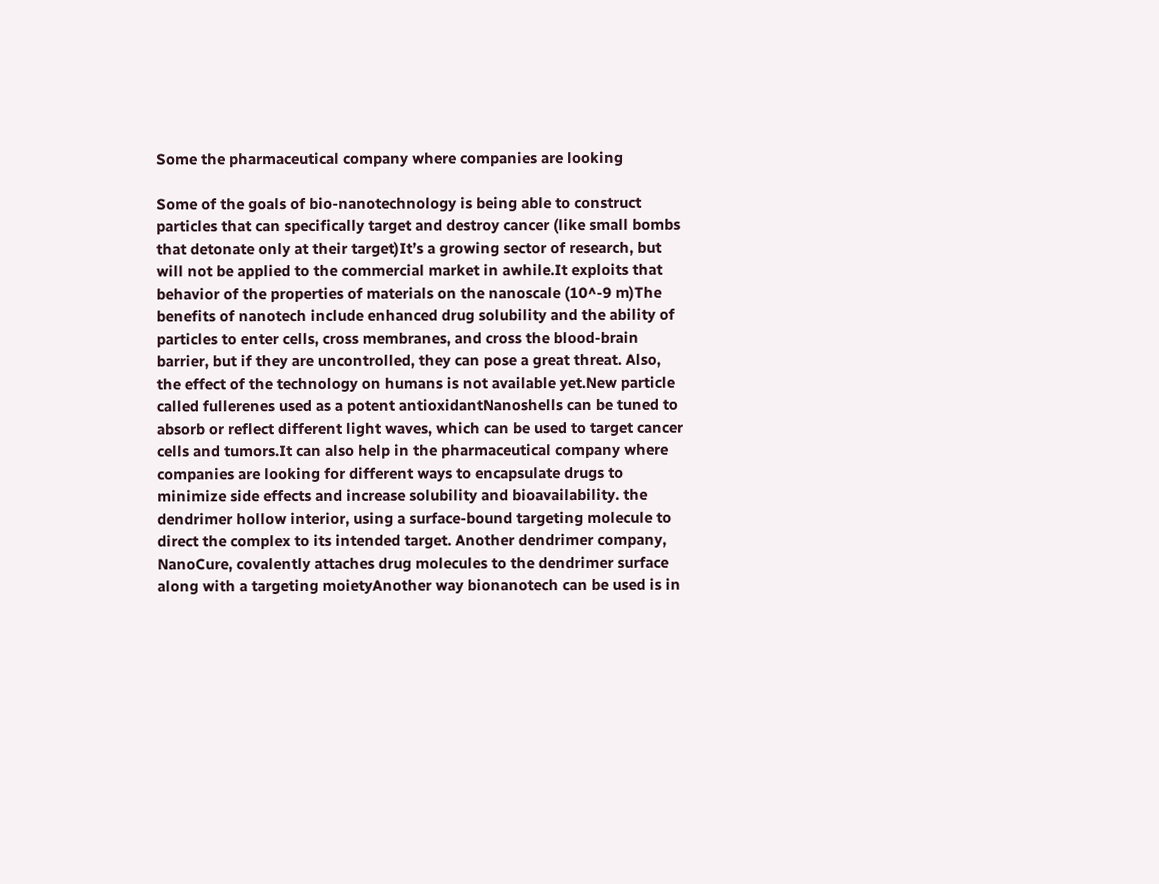Some the pharmaceutical company where companies are looking

Some of the goals of bio-nanotechnology is being able to construct particles that can specifically target and destroy cancer (like small bombs that detonate only at their target)It’s a growing sector of research, but will not be applied to the commercial market in awhile.It exploits that behavior of the properties of materials on the nanoscale (10^-9 m)The benefits of nanotech include enhanced drug solubility and the ability of particles to enter cells, cross membranes, and cross the blood-brain barrier, but if they are uncontrolled, they can pose a great threat. Also, the effect of the technology on humans is not available yet.New particle called fullerenes used as a potent antioxidantNanoshells can be tuned to absorb or reflect different light waves, which can be used to target cancer cells and tumors.It can also help in the pharmaceutical company where companies are looking for different ways to encapsulate drugs to minimize side effects and increase solubility and bioavailability. the dendrimer hollow interior, using a surface-bound targeting molecule to direct the complex to its intended target. Another dendrimer company, NanoCure, covalently attaches drug molecules to the dendrimer surface along with a targeting moietyAnother way bionanotech can be used is in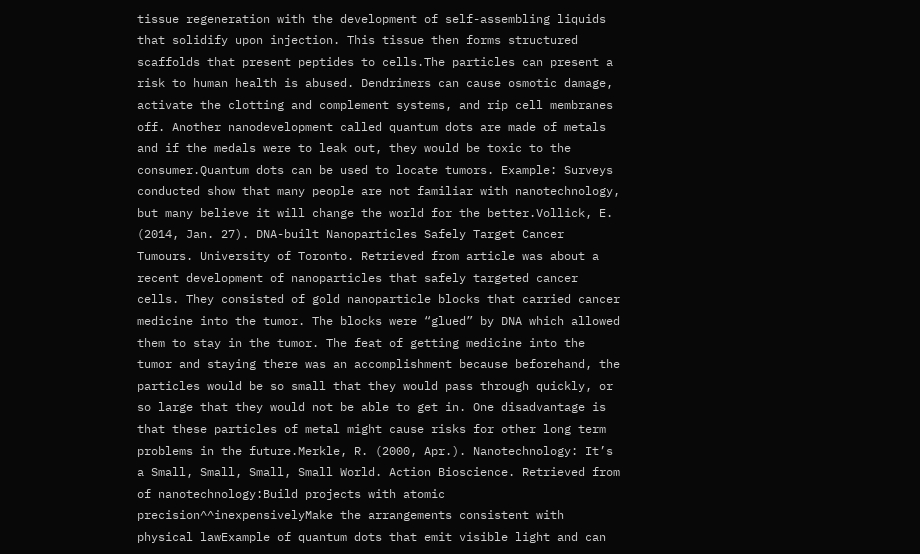tissue regeneration with the development of self-assembling liquids that solidify upon injection. This tissue then forms structured scaffolds that present peptides to cells.The particles can present a risk to human health is abused. Dendrimers can cause osmotic damage, activate the clotting and complement systems, and rip cell membranes off. Another nanodevelopment called quantum dots are made of metals and if the medals were to leak out, they would be toxic to the consumer.Quantum dots can be used to locate tumors. Example: Surveys conducted show that many people are not familiar with nanotechnology, but many believe it will change the world for the better.Vollick, E. (2014, Jan. 27). DNA-built Nanoparticles Safely Target Cancer Tumours. University of Toronto. Retrieved from article was about a recent development of nanoparticles that safely targeted cancer cells. They consisted of gold nanoparticle blocks that carried cancer medicine into the tumor. The blocks were “glued” by DNA which allowed them to stay in the tumor. The feat of getting medicine into the tumor and staying there was an accomplishment because beforehand, the particles would be so small that they would pass through quickly, or so large that they would not be able to get in. One disadvantage is that these particles of metal might cause risks for other long term problems in the future.Merkle, R. (2000, Apr.). Nanotechnology: It’s a Small, Small, Small, Small World. Action Bioscience. Retrieved from of nanotechnology:Build projects with atomic precision^^inexpensivelyMake the arrangements consistent with physical lawExample of quantum dots that emit visible light and can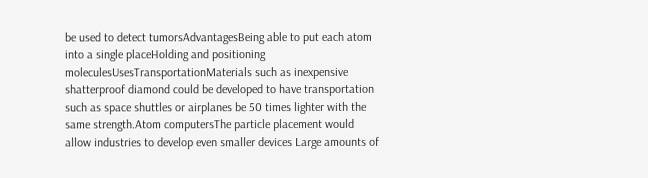be used to detect tumorsAdvantagesBeing able to put each atom into a single placeHolding and positioning moleculesUsesTransportationMaterials such as inexpensive shatterproof diamond could be developed to have transportation such as space shuttles or airplanes be 50 times lighter with the same strength.Atom computersThe particle placement would allow industries to develop even smaller devices Large amounts of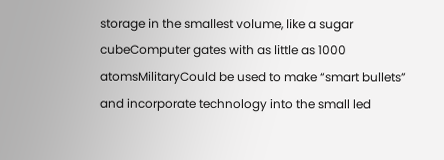storage in the smallest volume, like a sugar cubeComputer gates with as little as 1000 atomsMilitaryCould be used to make “smart bullets” and incorporate technology into the small led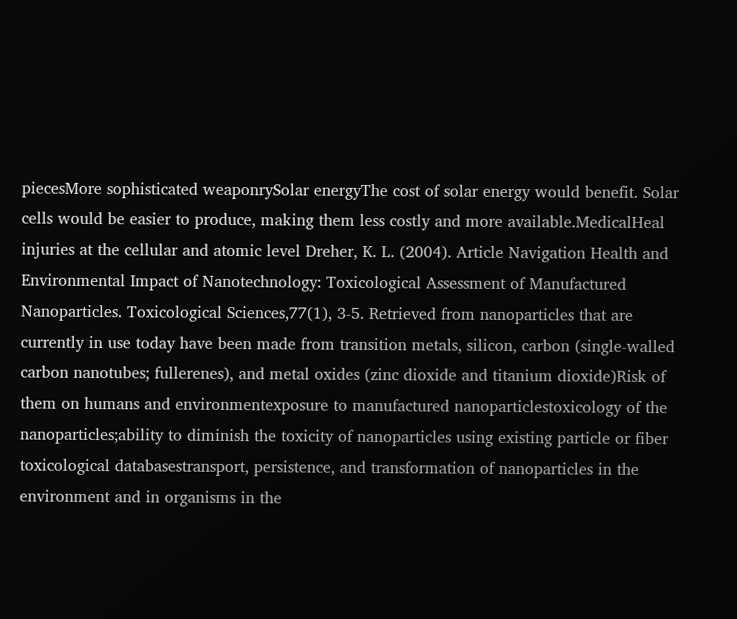piecesMore sophisticated weaponrySolar energyThe cost of solar energy would benefit. Solar cells would be easier to produce, making them less costly and more available.MedicalHeal injuries at the cellular and atomic level Dreher, K. L. (2004). Article Navigation Health and Environmental Impact of Nanotechnology: Toxicological Assessment of Manufactured Nanoparticles. Toxicological Sciences,77(1), 3-5. Retrieved from nanoparticles that are currently in use today have been made from transition metals, silicon, carbon (single-walled carbon nanotubes; fullerenes), and metal oxides (zinc dioxide and titanium dioxide)Risk of them on humans and environmentexposure to manufactured nanoparticlestoxicology of the nanoparticles;ability to diminish the toxicity of nanoparticles using existing particle or fiber toxicological databasestransport, persistence, and transformation of nanoparticles in the environment and in organisms in the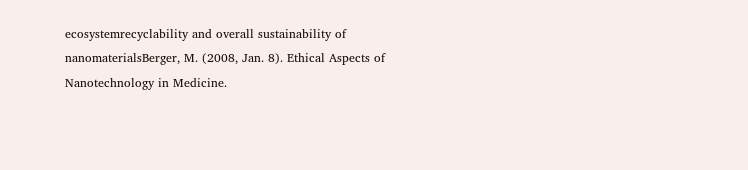ecosystemrecyclability and overall sustainability of nanomaterialsBerger, M. (2008, Jan. 8). Ethical Aspects of Nanotechnology in Medicine.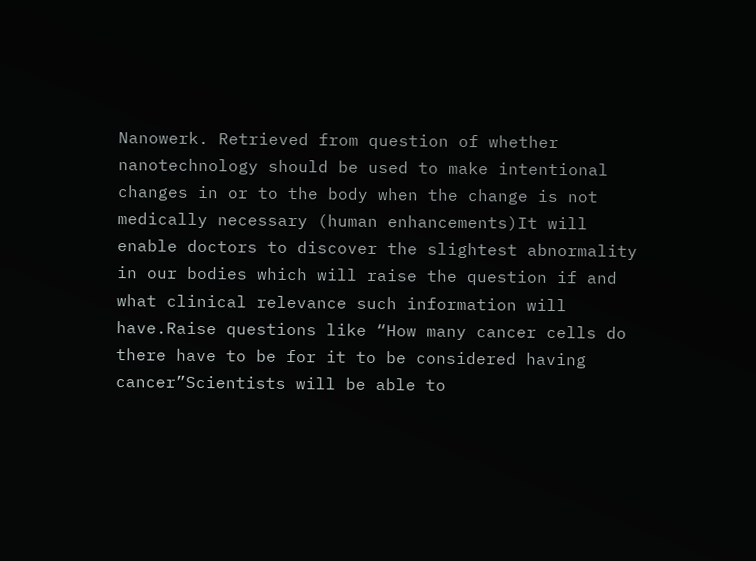Nanowerk. Retrieved from question of whether nanotechnology should be used to make intentional changes in or to the body when the change is not medically necessary (human enhancements)It will enable doctors to discover the slightest abnormality in our bodies which will raise the question if and what clinical relevance such information will have.Raise questions like “How many cancer cells do there have to be for it to be considered having cancer”Scientists will be able to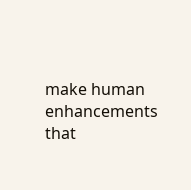make human enhancements that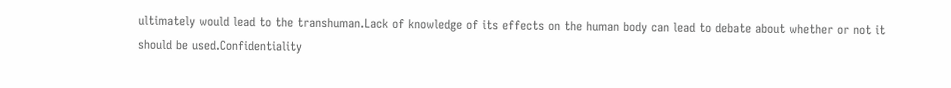ultimately would lead to the transhuman.Lack of knowledge of its effects on the human body can lead to debate about whether or not it should be used.Confidentiality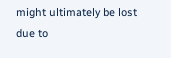might ultimately be lost due to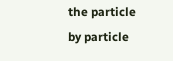the particle by particle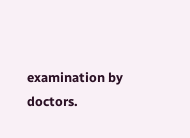examination by doctors.